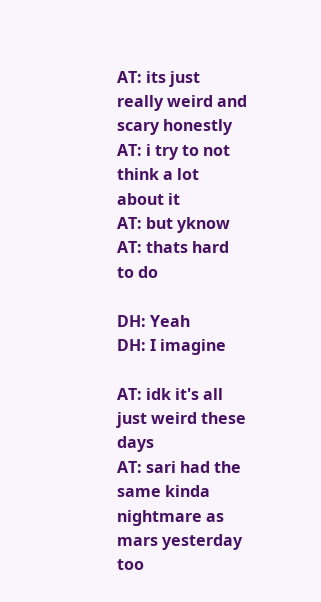AT: its just really weird and scary honestly
AT: i try to not think a lot about it
AT: but yknow
AT: thats hard to do

DH: Yeah
DH: I imagine

AT: idk it's all just weird these days
AT: sari had the same kinda nightmare as mars yesterday too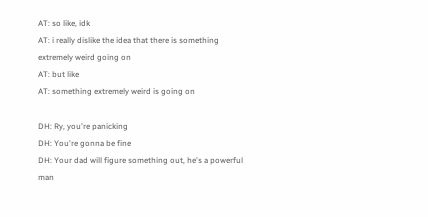AT: so like, idk
AT: i really dislike the idea that there is something extremely weird going on
AT: but like
AT: something extremely weird is going on

DH: Ry, you're panicking
DH: You're gonna be fine
DH: Your dad will figure something out, he's a powerful man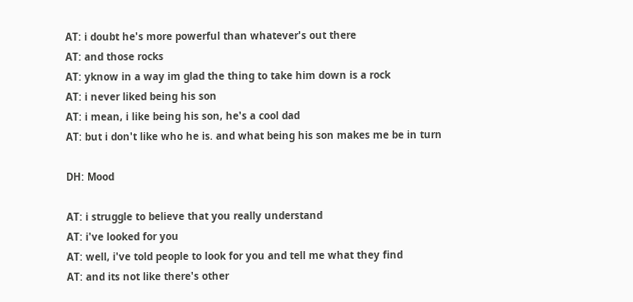AT: i doubt he's more powerful than whatever's out there
AT: and those rocks
AT: yknow in a way im glad the thing to take him down is a rock
AT: i never liked being his son
AT: i mean, i like being his son, he's a cool dad
AT: but i don't like who he is. and what being his son makes me be in turn

DH: Mood

AT: i struggle to believe that you really understand
AT: i've looked for you
AT: well, i've told people to look for you and tell me what they find
AT: and its not like there's other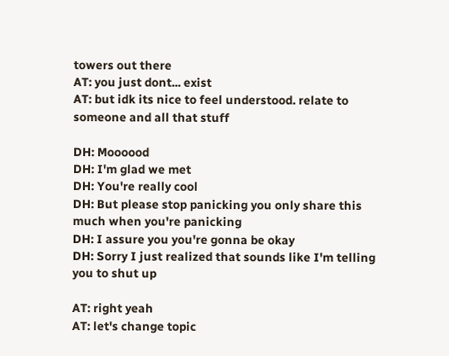towers out there
AT: you just dont... exist
AT: but idk its nice to feel understood. relate to someone and all that stuff

DH: Moooood
DH: I'm glad we met
DH: You're really cool
DH: But please stop panicking you only share this much when you're panicking
DH: I assure you you're gonna be okay
DH: Sorry I just realized that sounds like I'm telling you to shut up

AT: right yeah
AT: let's change topic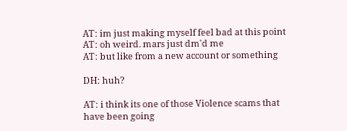AT: im just making myself feel bad at this point
AT: oh weird. mars just dm'd me
AT: but like from a new account or something

DH: huh?

AT: i think its one of those Violence scams that have been going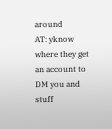around
AT: yknow where they get an account to DM you and stuff